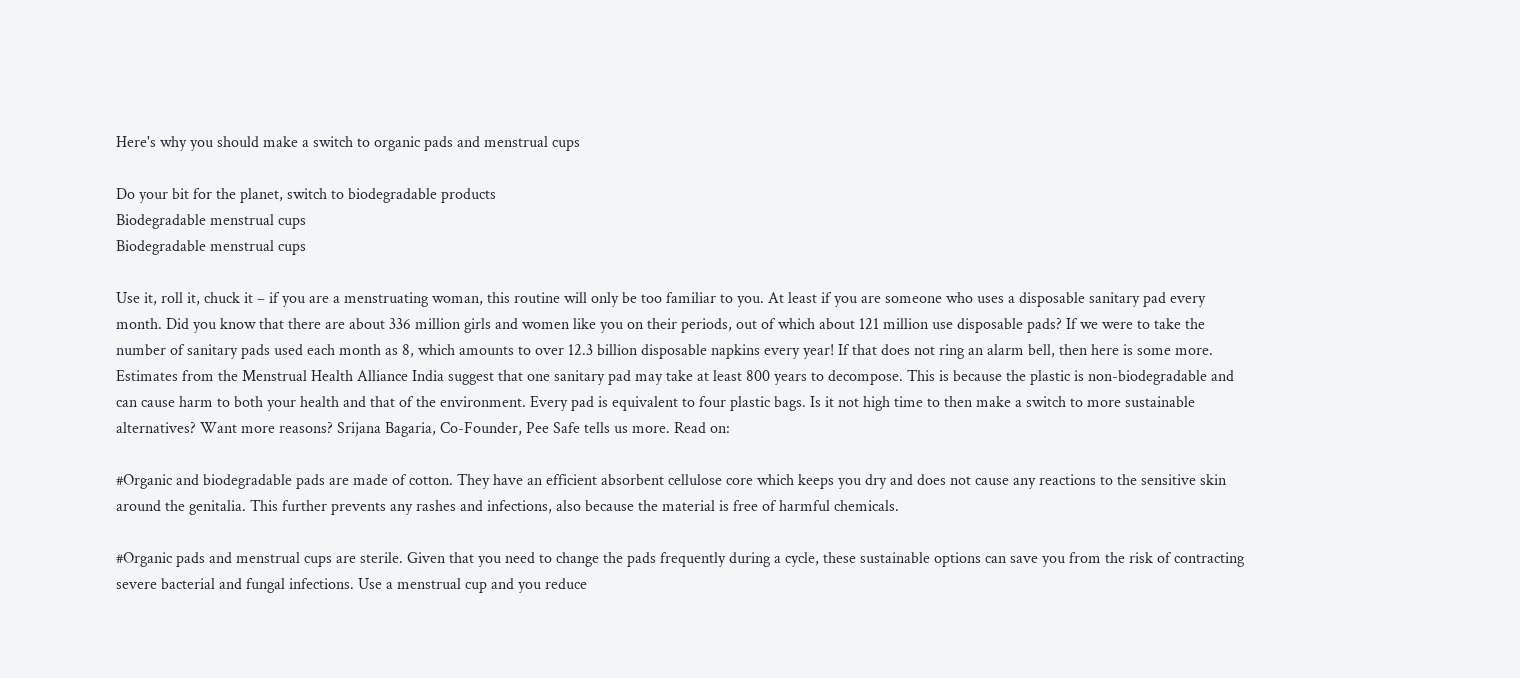Here's why you should make a switch to organic pads and menstrual cups

Do your bit for the planet, switch to biodegradable products
Biodegradable menstrual cups
Biodegradable menstrual cups

Use it, roll it, chuck it – if you are a menstruating woman, this routine will only be too familiar to you. At least if you are someone who uses a disposable sanitary pad every month. Did you know that there are about 336 million girls and women like you on their periods, out of which about 121 million use disposable pads? If we were to take the number of sanitary pads used each month as 8, which amounts to over 12.3 billion disposable napkins every year! If that does not ring an alarm bell, then here is some more. Estimates from the Menstrual Health Alliance India suggest that one sanitary pad may take at least 800 years to decompose. This is because the plastic is non-biodegradable and can cause harm to both your health and that of the environment. Every pad is equivalent to four plastic bags. Is it not high time to then make a switch to more sustainable alternatives? Want more reasons? Srijana Bagaria, Co-Founder, Pee Safe tells us more. Read on:

#Organic and biodegradable pads are made of cotton. They have an efficient absorbent cellulose core which keeps you dry and does not cause any reactions to the sensitive skin around the genitalia. This further prevents any rashes and infections, also because the material is free of harmful chemicals.

#Organic pads and menstrual cups are sterile. Given that you need to change the pads frequently during a cycle, these sustainable options can save you from the risk of contracting severe bacterial and fungal infections. Use a menstrual cup and you reduce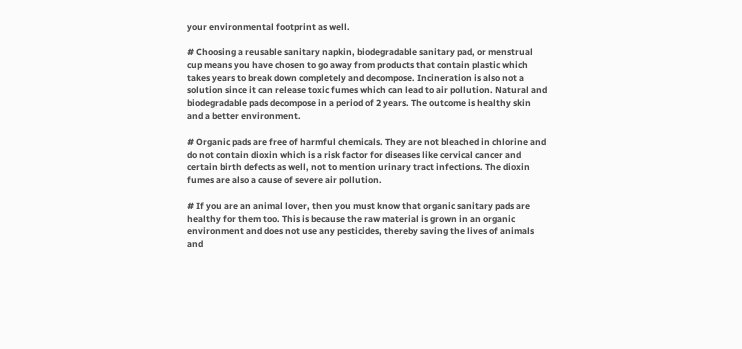your environmental footprint as well.

# Choosing a reusable sanitary napkin, biodegradable sanitary pad, or menstrual cup means you have chosen to go away from products that contain plastic which takes years to break down completely and decompose. Incineration is also not a solution since it can release toxic fumes which can lead to air pollution. Natural and biodegradable pads decompose in a period of 2 years. The outcome is healthy skin and a better environment.

# Organic pads are free of harmful chemicals. They are not bleached in chlorine and do not contain dioxin which is a risk factor for diseases like cervical cancer and certain birth defects as well, not to mention urinary tract infections. The dioxin fumes are also a cause of severe air pollution.

# If you are an animal lover, then you must know that organic sanitary pads are healthy for them too. This is because the raw material is grown in an organic environment and does not use any pesticides, thereby saving the lives of animals and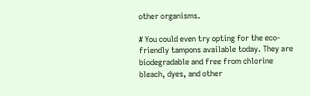other organisms.

# You could even try opting for the eco-friendly tampons available today. They are biodegradable and free from chlorine bleach, dyes, and other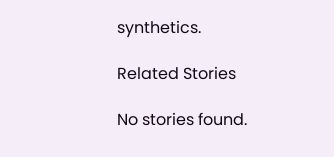synthetics.

Related Stories

No stories found.